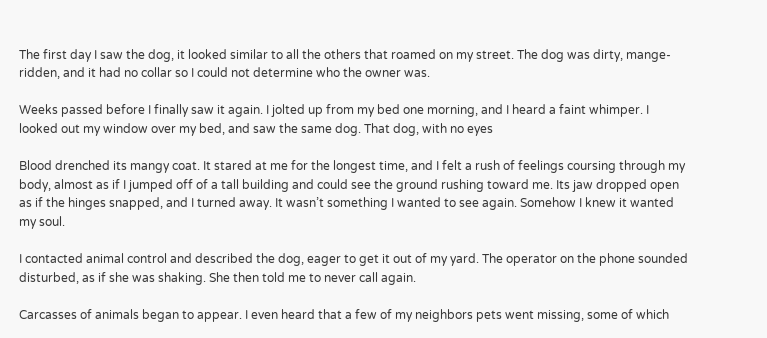The first day I saw the dog, it looked similar to all the others that roamed on my street. The dog was dirty, mange-ridden, and it had no collar so I could not determine who the owner was.

Weeks passed before I finally saw it again. I jolted up from my bed one morning, and I heard a faint whimper. I looked out my window over my bed, and saw the same dog. That dog, with no eyes

Blood drenched its mangy coat. It stared at me for the longest time, and I felt a rush of feelings coursing through my body, almost as if I jumped off of a tall building and could see the ground rushing toward me. Its jaw dropped open as if the hinges snapped, and I turned away. It wasn’t something I wanted to see again. Somehow I knew it wanted my soul.

I contacted animal control and described the dog, eager to get it out of my yard. The operator on the phone sounded disturbed, as if she was shaking. She then told me to never call again.

Carcasses of animals began to appear. I even heard that a few of my neighbors pets went missing, some of which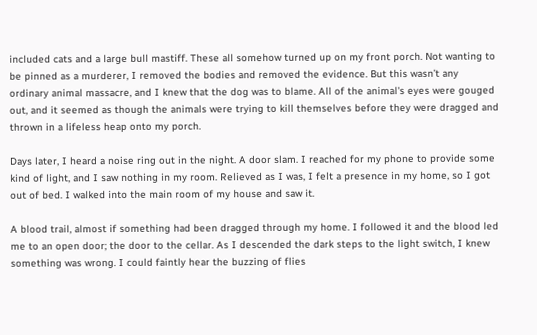included cats and a large bull mastiff. These all somehow turned up on my front porch. Not wanting to be pinned as a murderer, I removed the bodies and removed the evidence. But this wasn’t any ordinary animal massacre, and I knew that the dog was to blame. All of the animal's eyes were gouged out, and it seemed as though the animals were trying to kill themselves before they were dragged and thrown in a lifeless heap onto my porch.

Days later, I heard a noise ring out in the night. A door slam. I reached for my phone to provide some kind of light, and I saw nothing in my room. Relieved as I was, I felt a presence in my home, so I got out of bed. I walked into the main room of my house and saw it.

A blood trail, almost if something had been dragged through my home. I followed it and the blood led me to an open door; the door to the cellar. As I descended the dark steps to the light switch, I knew something was wrong. I could faintly hear the buzzing of flies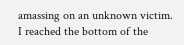amassing on an unknown victim. I reached the bottom of the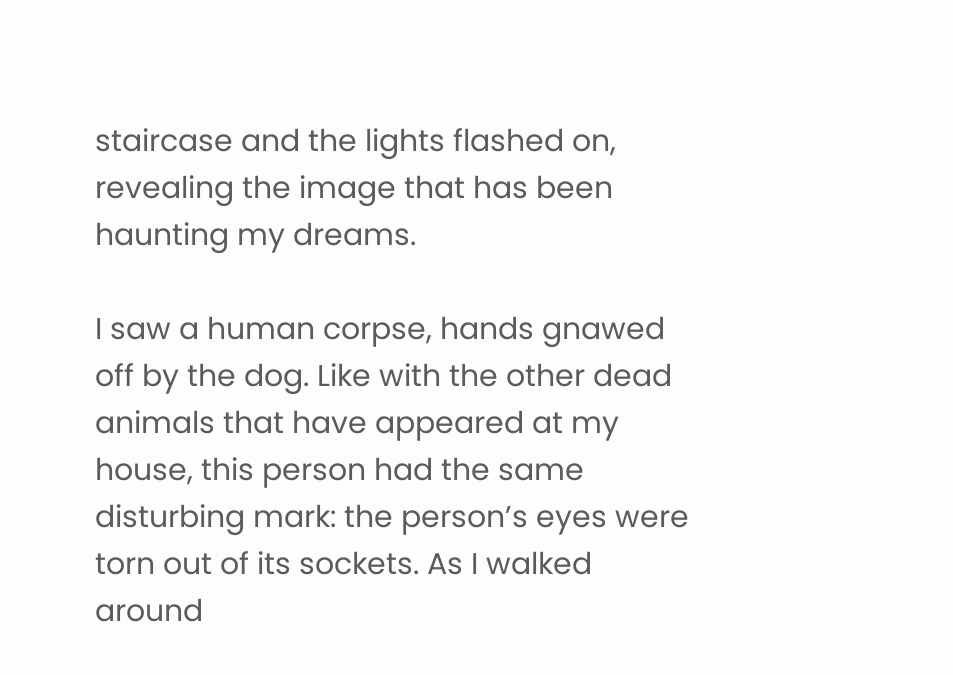staircase and the lights flashed on, revealing the image that has been haunting my dreams.

I saw a human corpse, hands gnawed off by the dog. Like with the other dead animals that have appeared at my house, this person had the same disturbing mark: the person’s eyes were torn out of its sockets. As I walked around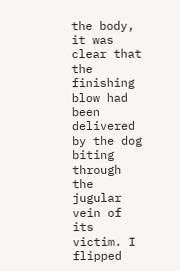the body, it was clear that the finishing blow had been delivered by the dog biting through the jugular vein of its victim. I flipped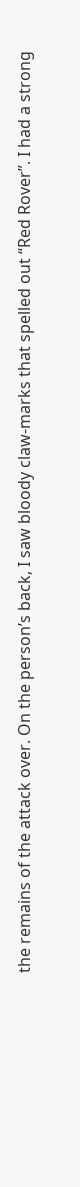the remains of the attack over. On the person’s back, I saw bloody claw-marks that spelled out “Red Rover”. I had a strong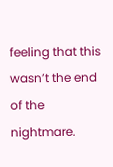feeling that this wasn’t the end of the nightmare.